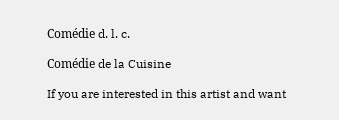Comédie d. l. c.

Comédie de la Cuisine

If you are interested in this artist and want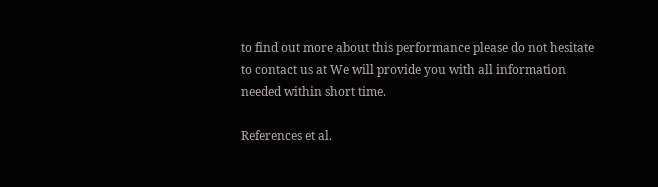to find out more about this performance please do not hesitate to contact us at We will provide you with all information needed within short time.

References et al.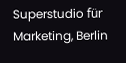Superstudio für Marketing, Berlin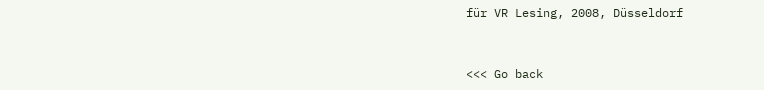für VR Lesing, 2008, Düsseldorf


<<< Go back